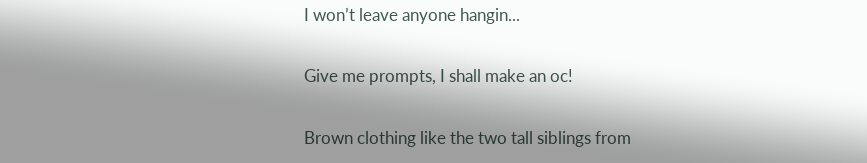I won’t leave anyone hangin...

Give me prompts, I shall make an oc!

Brown clothing like the two tall siblings from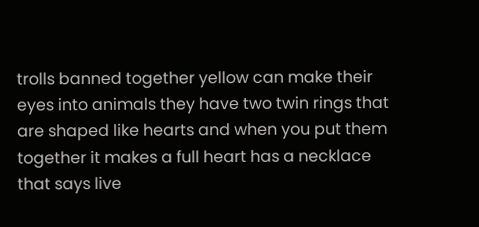trolls banned together yellow can make their eyes into animals they have two twin rings that are shaped like hearts and when you put them together it makes a full heart has a necklace that says live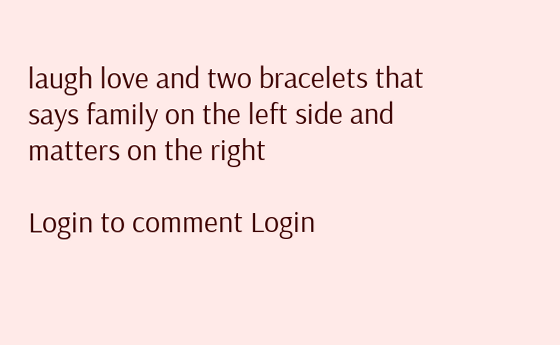laugh love and two bracelets that says family on the left side and matters on the right

Login to comment Login